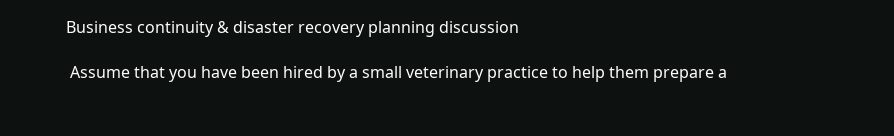Business continuity & disaster recovery planning discussion

 Assume that you have been hired by a small veterinary practice to help them prepare a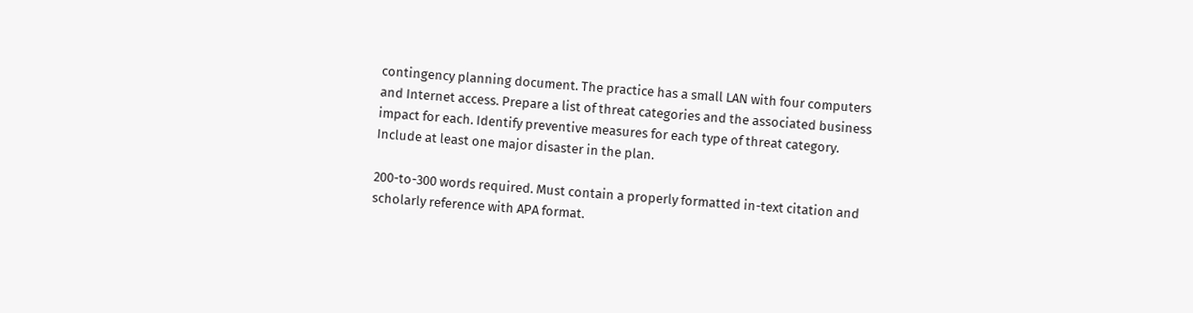contingency planning document. The practice has a small LAN with four computers and Internet access. Prepare a list of threat categories and the associated business impact for each. Identify preventive measures for each type of threat category. Include at least one major disaster in the plan.

200-to-300 words required. Must contain a properly formatted in-text citation and scholarly reference with APA format.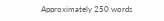Approximately 250 words